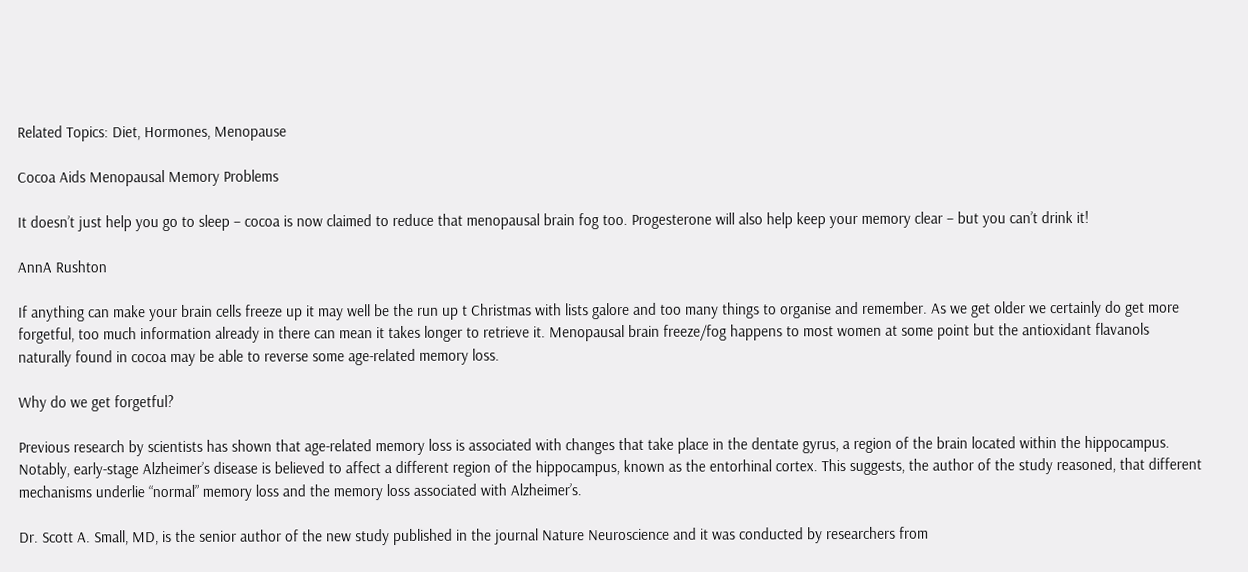Related Topics: Diet, Hormones, Menopause

Cocoa Aids Menopausal Memory Problems

It doesn’t just help you go to sleep – cocoa is now claimed to reduce that menopausal brain fog too. Progesterone will also help keep your memory clear – but you can’t drink it!

AnnA Rushton

If anything can make your brain cells freeze up it may well be the run up t Christmas with lists galore and too many things to organise and remember. As we get older we certainly do get more forgetful, too much information already in there can mean it takes longer to retrieve it. Menopausal brain freeze/fog happens to most women at some point but the antioxidant flavanols naturally found in cocoa may be able to reverse some age-related memory loss.

Why do we get forgetful?

Previous research by scientists has shown that age-related memory loss is associated with changes that take place in the dentate gyrus, a region of the brain located within the hippocampus. Notably, early-stage Alzheimer’s disease is believed to affect a different region of the hippocampus, known as the entorhinal cortex. This suggests, the author of the study reasoned, that different mechanisms underlie “normal” memory loss and the memory loss associated with Alzheimer’s.

Dr. Scott A. Small, MD, is the senior author of the new study published in the journal Nature Neuroscience and it was conducted by researchers from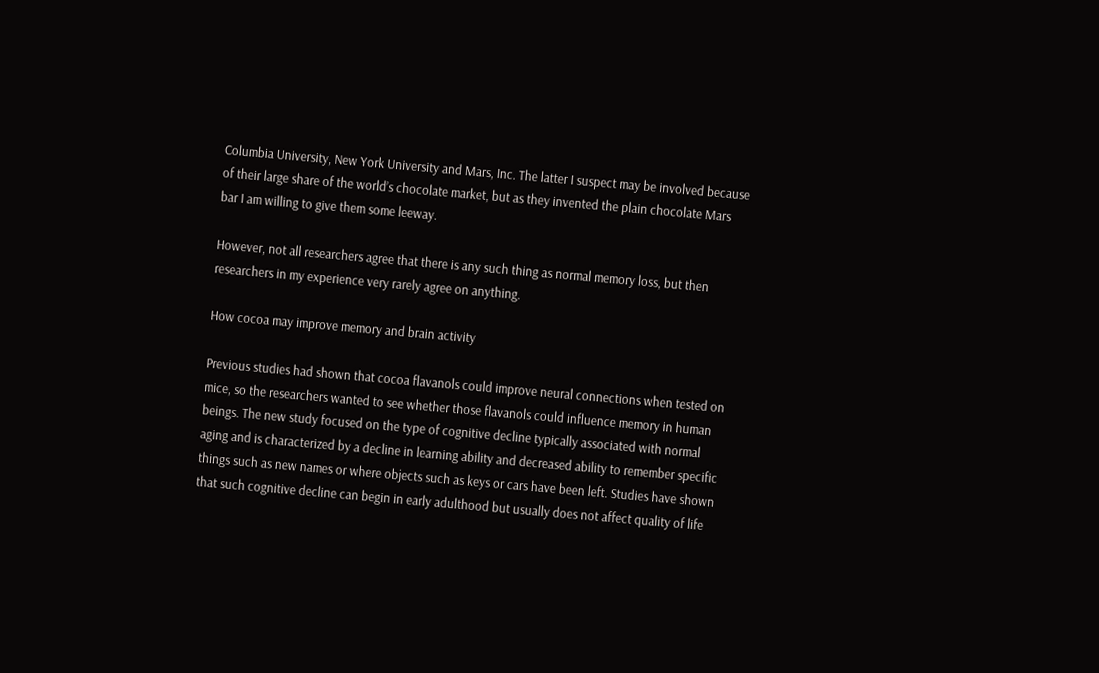Columbia University, New York University and Mars, Inc. The latter I suspect may be involved because of their large share of the world’s chocolate market, but as they invented the plain chocolate Mars bar I am willing to give them some leeway.

However, not all researchers agree that there is any such thing as normal memory loss, but then researchers in my experience very rarely agree on anything.

How cocoa may improve memory and brain activity

Previous studies had shown that cocoa flavanols could improve neural connections when tested on mice, so the researchers wanted to see whether those flavanols could influence memory in human beings. The new study focused on the type of cognitive decline typically associated with normal aging and is characterized by a decline in learning ability and decreased ability to remember specific things such as new names or where objects such as keys or cars have been left. Studies have shown that such cognitive decline can begin in early adulthood but usually does not affect quality of life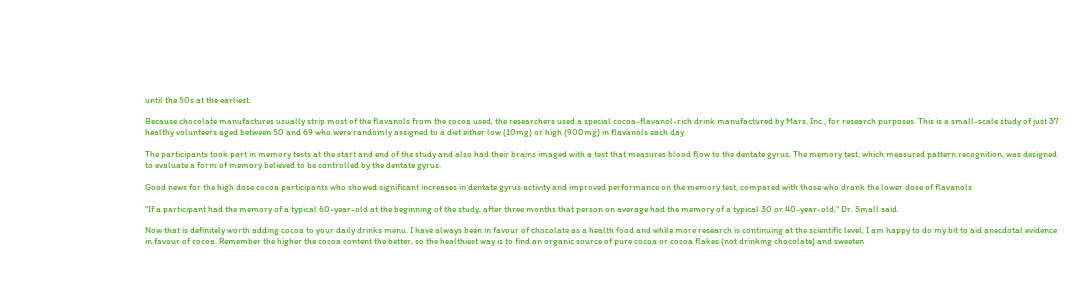until the 50s at the earliest.

Because chocolate manufactures usually strip most of the flavanols from the cocoa used, the researchers used a special cocoa-flavanol-rich drink manufactured by Mars, Inc., for research purposes. This is a small-scale study of just 37 healthy volunteers aged between 50 and 69 who were randomly assigned to a diet either low (10mg) or high (900mg) in flavanols each day.

The participants took part in memory tests at the start and end of the study and also had their brains imaged with a test that measures blood flow to the dentate gyrus. The memory test, which measured pattern recognition, was designed to evaluate a form of memory believed to be controlled by the dentate gyrus.

Good news for the high dose cocoa participants who showed significant increases in dentate gyrus activity and improved performance on the memory test, compared with those who drank the lower dose of flavanols

“If a participant had the memory of a typical 60-year-old at the beginning of the study, after three months that person on average had the memory of a typical 30 or 40-year-old,” Dr. Small said.

Now that is definitely worth adding cocoa to your daily drinks menu. I have always been in favour of chocolate as a health food and while more research is continuing at the scientific level, I am happy to do my bit to aid anecdotal evidence in favour of cocoa. Remember the higher the cocoa content the better, so the healthiest way is to find an organic source of pure cocoa or cocoa flakes (not drinking chocolate) and sweeten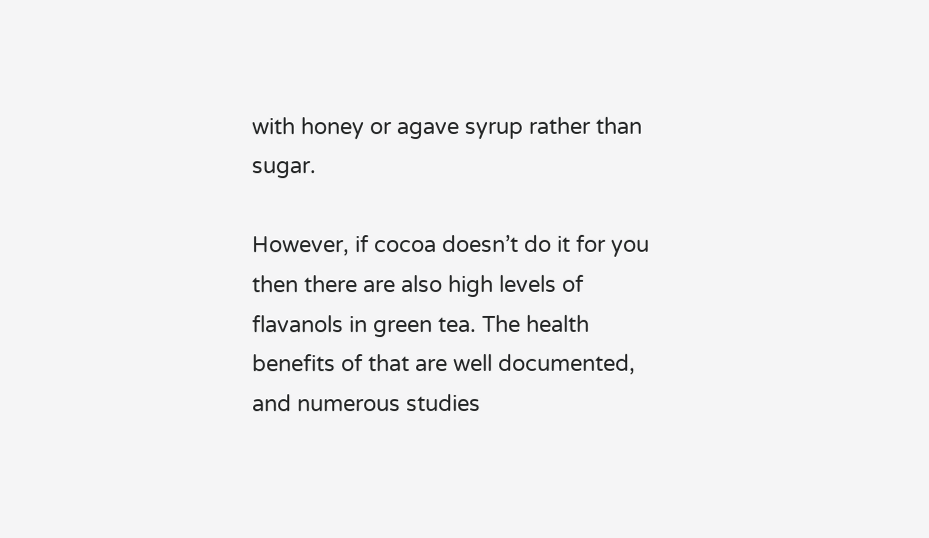with honey or agave syrup rather than sugar.

However, if cocoa doesn’t do it for you then there are also high levels of flavanols in green tea. The health benefits of that are well documented, and numerous studies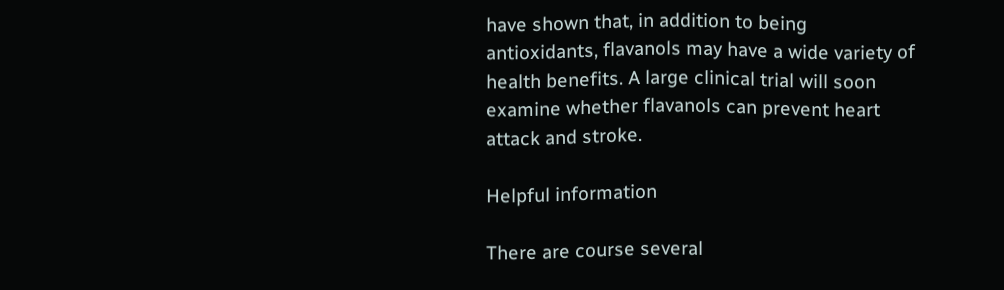have shown that, in addition to being antioxidants, flavanols may have a wide variety of health benefits. A large clinical trial will soon examine whether flavanols can prevent heart attack and stroke.

Helpful information

There are course several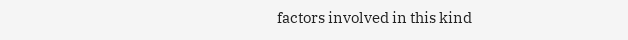factors involved in this kind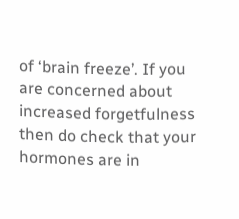of ‘brain freeze’. If you are concerned about increased forgetfulness then do check that your hormones are in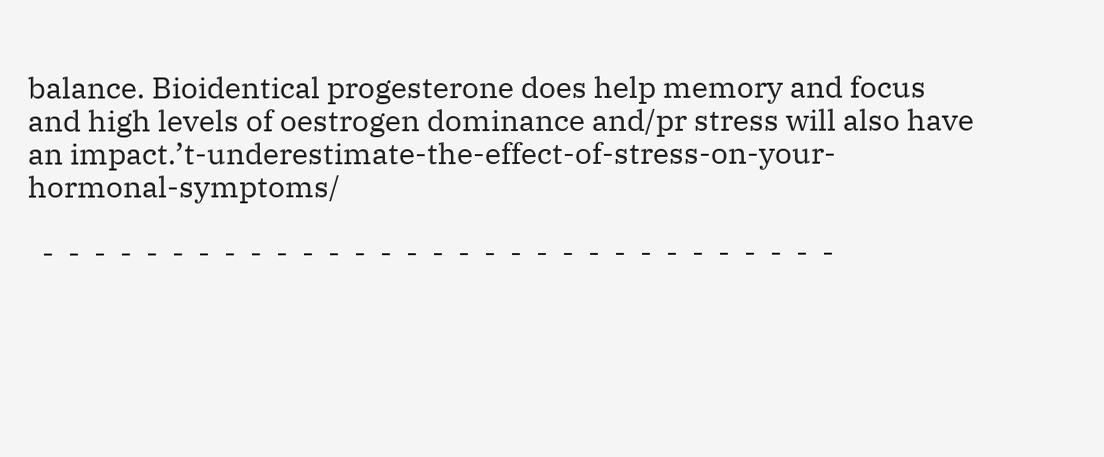balance. Bioidentical progesterone does help memory and focus and high levels of oestrogen dominance and/pr stress will also have an impact.’t-underestimate-the-effect-of-stress-on-your-hormonal-symptoms/

  -  -  -  -  -  -  -  -  -  -  -  -  -  -  -  -  -  -  -  -  -  -  -  -  -  -  -  -  -  -  -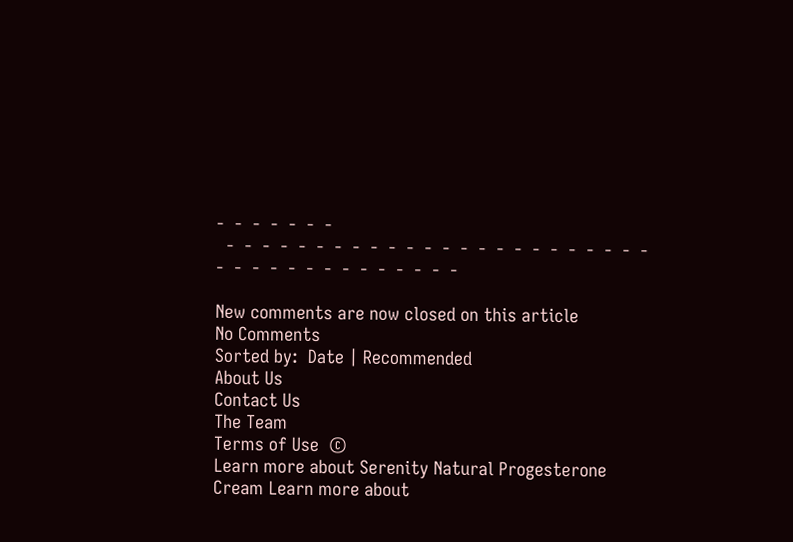-  -  -  -  -  -  -
  -  -  -  -  -  -  -  -  -  -  -  -  -  -  -  -  -  -  -  -  -  -  -  -  -  -  -  -  -  -  -  -  -  -  -  -  -  -

New comments are now closed on this article
No Comments
Sorted by:  Date | Recommended
About Us
Contact Us
The Team
Terms of Use  ©
Learn more about Serenity Natural Progesterone Cream Learn more about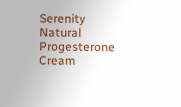Serenity Natural Progesterone Cream